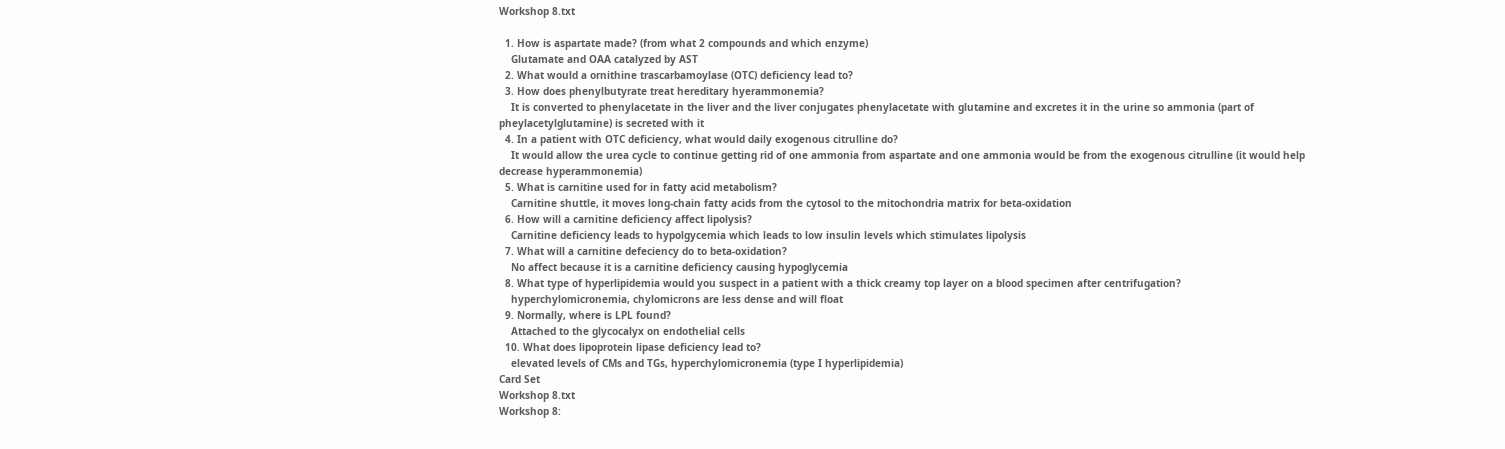Workshop 8.txt

  1. How is aspartate made? (from what 2 compounds and which enzyme)
    Glutamate and OAA catalyzed by AST
  2. What would a ornithine trascarbamoylase (OTC) deficiency lead to?
  3. How does phenylbutyrate treat hereditary hyerammonemia?
    It is converted to phenylacetate in the liver and the liver conjugates phenylacetate with glutamine and excretes it in the urine so ammonia (part of pheylacetylglutamine) is secreted with it
  4. In a patient with OTC deficiency, what would daily exogenous citrulline do?
    It would allow the urea cycle to continue getting rid of one ammonia from aspartate and one ammonia would be from the exogenous citrulline (it would help decrease hyperammonemia)
  5. What is carnitine used for in fatty acid metabolism?
    Carnitine shuttle, it moves long-chain fatty acids from the cytosol to the mitochondria matrix for beta-oxidation
  6. How will a carnitine deficiency affect lipolysis?
    Carnitine deficiency leads to hypolgycemia which leads to low insulin levels which stimulates lipolysis
  7. What will a carnitine defeciency do to beta-oxidation?
    No affect because it is a carnitine deficiency causing hypoglycemia
  8. What type of hyperlipidemia would you suspect in a patient with a thick creamy top layer on a blood specimen after centrifugation?
    hyperchylomicronemia, chylomicrons are less dense and will float
  9. Normally, where is LPL found?
    Attached to the glycocalyx on endothelial cells
  10. What does lipoprotein lipase deficiency lead to?
    elevated levels of CMs and TGs, hyperchylomicronemia (type I hyperlipidemia)
Card Set
Workshop 8.txt
Workshop 8: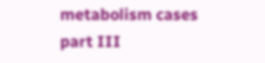metabolism cases part III